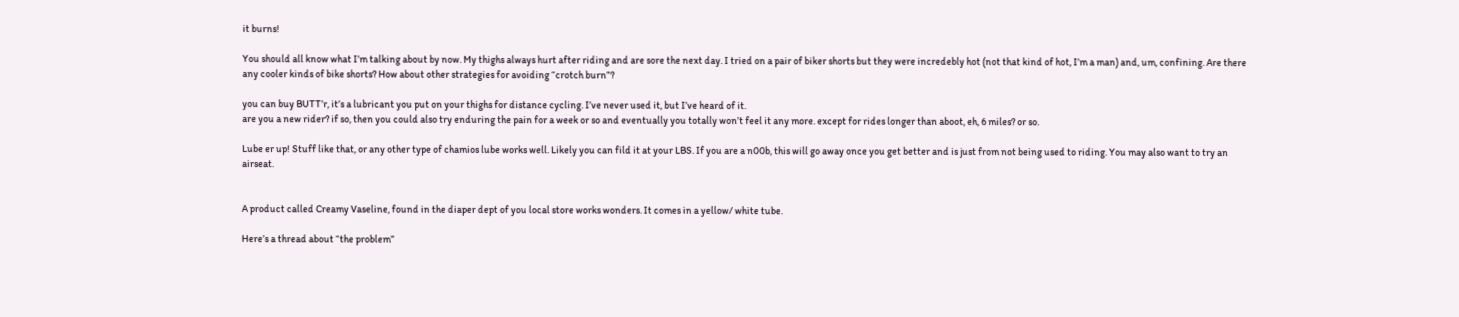it burns!

You should all know what I’m talking about by now. My thighs always hurt after riding and are sore the next day. I tried on a pair of biker shorts but they were incredebly hot (not that kind of hot, I’m a man) and, um, confining. Are there any cooler kinds of bike shorts? How about other strategies for avoiding “crotch burn”?

you can buy BUTT’r, it’s a lubricant you put on your thighs for distance cycling. I’ve never used it, but I’ve heard of it.
are you a new rider? if so, then you could also try enduring the pain for a week or so and eventually you totally won’t feel it any more. except for rides longer than aboot, eh, 6 miles? or so.

Lube er up! Stuff like that, or any other type of chamios lube works well. Likely you can fild it at your LBS. If you are a n00b, this will go away once you get better and is just from not being used to riding. You may also want to try an airseat.


A product called Creamy Vaseline, found in the diaper dept of you local store works wonders. It comes in a yellow/ white tube.

Here’s a thread about “the problem”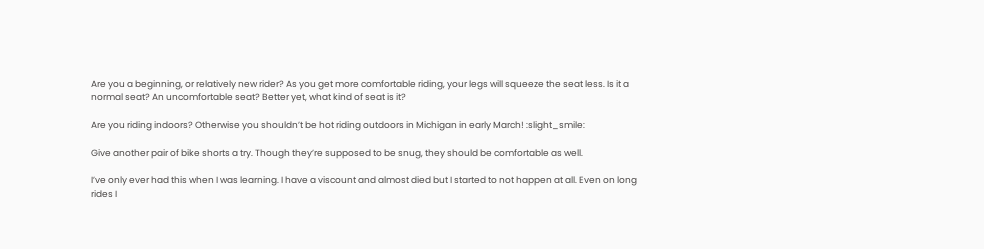Are you a beginning, or relatively new rider? As you get more comfortable riding, your legs will squeeze the seat less. Is it a normal seat? An uncomfortable seat? Better yet, what kind of seat is it?

Are you riding indoors? Otherwise you shouldn’t be hot riding outdoors in Michigan in early March! :slight_smile:

Give another pair of bike shorts a try. Though they’re supposed to be snug, they should be comfortable as well.

I’ve only ever had this when I was learning. I have a viscount and almost died but I started to not happen at all. Even on long rides I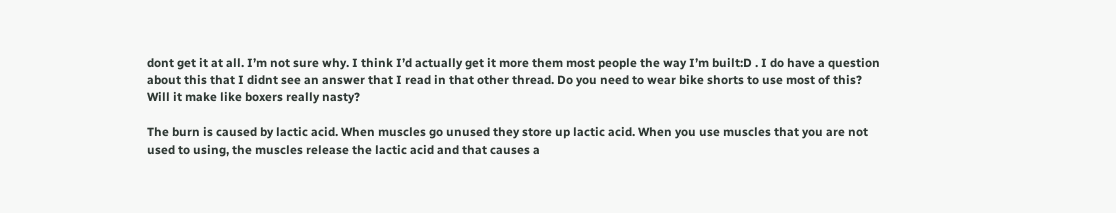dont get it at all. I’m not sure why. I think I’d actually get it more them most people the way I’m built:D . I do have a question about this that I didnt see an answer that I read in that other thread. Do you need to wear bike shorts to use most of this? Will it make like boxers really nasty?

The burn is caused by lactic acid. When muscles go unused they store up lactic acid. When you use muscles that you are not used to using, the muscles release the lactic acid and that causes a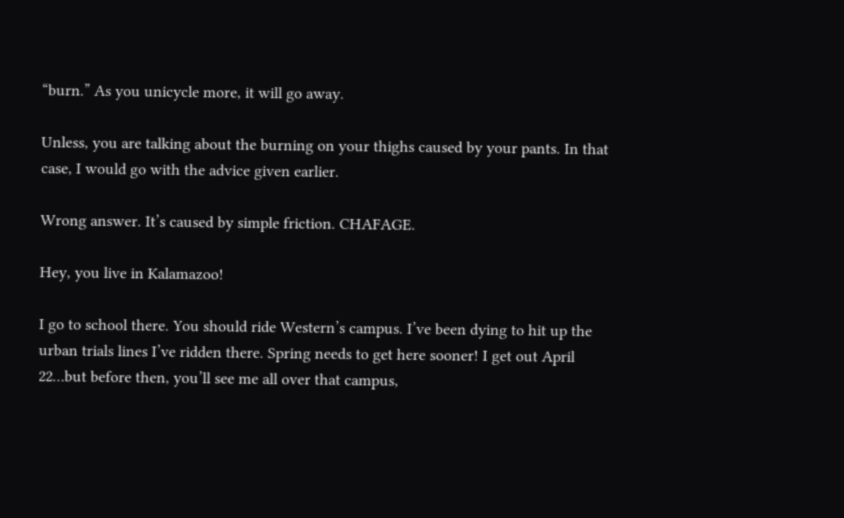“burn.” As you unicycle more, it will go away.

Unless, you are talking about the burning on your thighs caused by your pants. In that case, I would go with the advice given earlier.

Wrong answer. It’s caused by simple friction. CHAFAGE.

Hey, you live in Kalamazoo!

I go to school there. You should ride Western’s campus. I’ve been dying to hit up the urban trials lines I’ve ridden there. Spring needs to get here sooner! I get out April 22…but before then, you’ll see me all over that campus,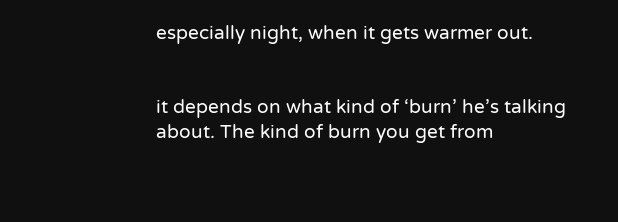especially night, when it gets warmer out.


it depends on what kind of ‘burn’ he’s talking about. The kind of burn you get from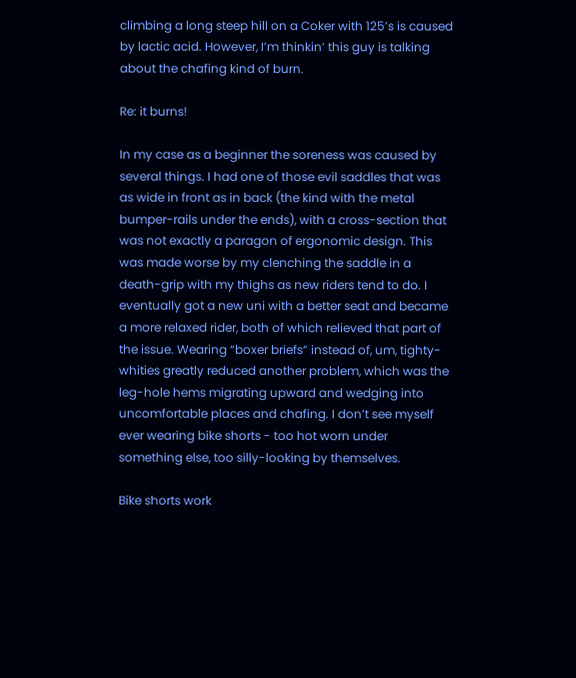climbing a long steep hill on a Coker with 125’s is caused by lactic acid. However, I’m thinkin’ this guy is talking about the chafing kind of burn.

Re: it burns!

In my case as a beginner the soreness was caused by several things. I had one of those evil saddles that was as wide in front as in back (the kind with the metal bumper-rails under the ends), with a cross-section that was not exactly a paragon of ergonomic design. This was made worse by my clenching the saddle in a death-grip with my thighs as new riders tend to do. I eventually got a new uni with a better seat and became a more relaxed rider, both of which relieved that part of the issue. Wearing “boxer briefs” instead of, um, tighty-whities greatly reduced another problem, which was the leg-hole hems migrating upward and wedging into uncomfortable places and chafing. I don’t see myself ever wearing bike shorts - too hot worn under something else, too silly-looking by themselves.

Bike shorts work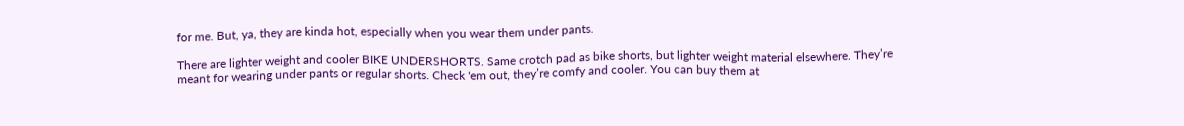for me. But, ya, they are kinda hot, especially when you wear them under pants.

There are lighter weight and cooler BIKE UNDERSHORTS. Same crotch pad as bike shorts, but lighter weight material elsewhere. They’re meant for wearing under pants or regular shorts. Check 'em out, they’re comfy and cooler. You can buy them at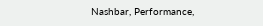Nashbar, Performance,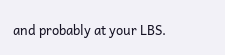and probably at your LBS.